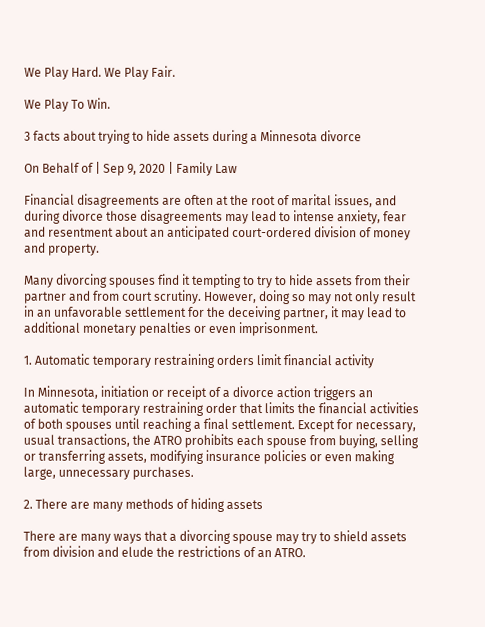We Play Hard. We Play Fair.

We Play To Win.

3 facts about trying to hide assets during a Minnesota divorce

On Behalf of | Sep 9, 2020 | Family Law

Financial disagreements are often at the root of marital issues, and during divorce those disagreements may lead to intense anxiety, fear and resentment about an anticipated court-ordered division of money and property.

Many divorcing spouses find it tempting to try to hide assets from their partner and from court scrutiny. However, doing so may not only result in an unfavorable settlement for the deceiving partner, it may lead to additional monetary penalties or even imprisonment.

1. Automatic temporary restraining orders limit financial activity

In Minnesota, initiation or receipt of a divorce action triggers an automatic temporary restraining order that limits the financial activities of both spouses until reaching a final settlement. Except for necessary, usual transactions, the ATRO prohibits each spouse from buying, selling or transferring assets, modifying insurance policies or even making large, unnecessary purchases.

2. There are many methods of hiding assets

There are many ways that a divorcing spouse may try to shield assets from division and elude the restrictions of an ATRO.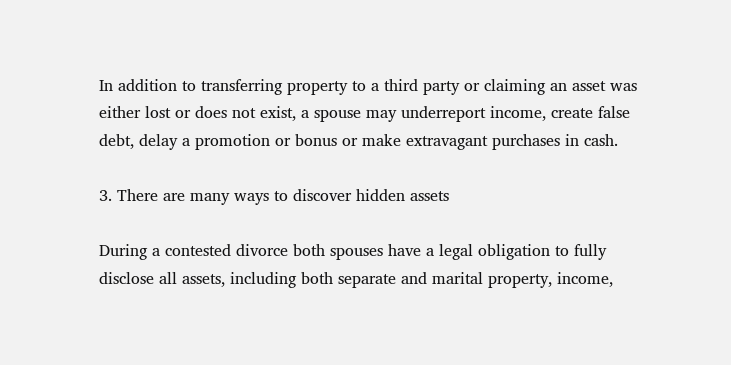In addition to transferring property to a third party or claiming an asset was either lost or does not exist, a spouse may underreport income, create false debt, delay a promotion or bonus or make extravagant purchases in cash.

3. There are many ways to discover hidden assets

During a contested divorce both spouses have a legal obligation to fully disclose all assets, including both separate and marital property, income,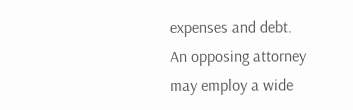expenses and debt. An opposing attorney may employ a wide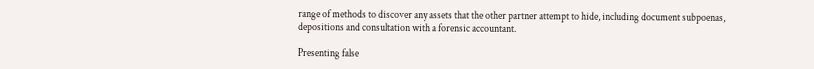range of methods to discover any assets that the other partner attempt to hide, including document subpoenas, depositions and consultation with a forensic accountant.

Presenting false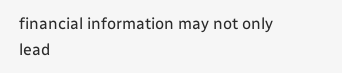financial information may not only lead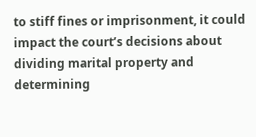to stiff fines or imprisonment, it could impact the court’s decisions about dividing marital property and determining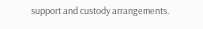support and custody arrangements.